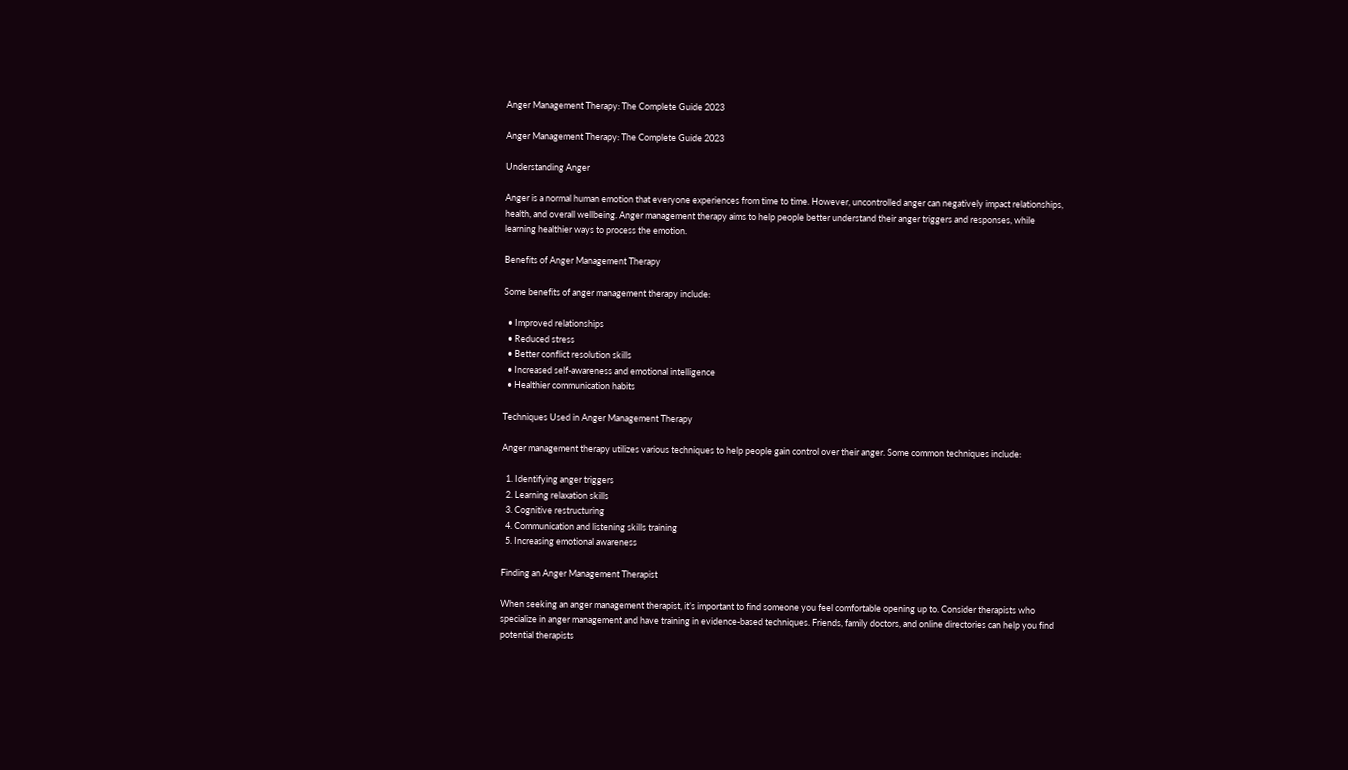Anger Management Therapy: The Complete Guide 2023

Anger Management Therapy: The Complete Guide 2023

Understanding Anger

Anger is a normal human emotion that everyone experiences from time to time. However, uncontrolled anger can negatively impact relationships, health, and overall wellbeing. Anger management therapy aims to help people better understand their anger triggers and responses, while learning healthier ways to process the emotion.

Benefits of Anger Management Therapy

Some benefits of anger management therapy include:

  • Improved relationships
  • Reduced stress
  • Better conflict resolution skills
  • Increased self-awareness and emotional intelligence
  • Healthier communication habits

Techniques Used in Anger Management Therapy

Anger management therapy utilizes various techniques to help people gain control over their anger. Some common techniques include:

  1. Identifying anger triggers
  2. Learning relaxation skills
  3. Cognitive restructuring
  4. Communication and listening skills training
  5. Increasing emotional awareness

Finding an Anger Management Therapist

When seeking an anger management therapist, it’s important to find someone you feel comfortable opening up to. Consider therapists who specialize in anger management and have training in evidence-based techniques. Friends, family doctors, and online directories can help you find potential therapists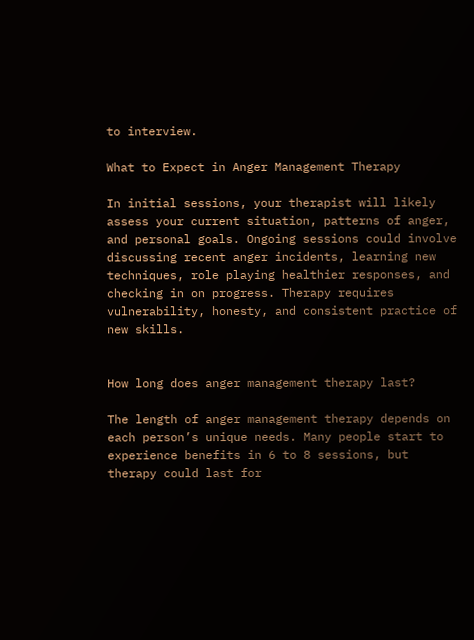to interview.

What to Expect in Anger Management Therapy

In initial sessions, your therapist will likely assess your current situation, patterns of anger, and personal goals. Ongoing sessions could involve discussing recent anger incidents, learning new techniques, role playing healthier responses, and checking in on progress. Therapy requires vulnerability, honesty, and consistent practice of new skills.


How long does anger management therapy last?

The length of anger management therapy depends on each person’s unique needs. Many people start to experience benefits in 6 to 8 sessions, but therapy could last for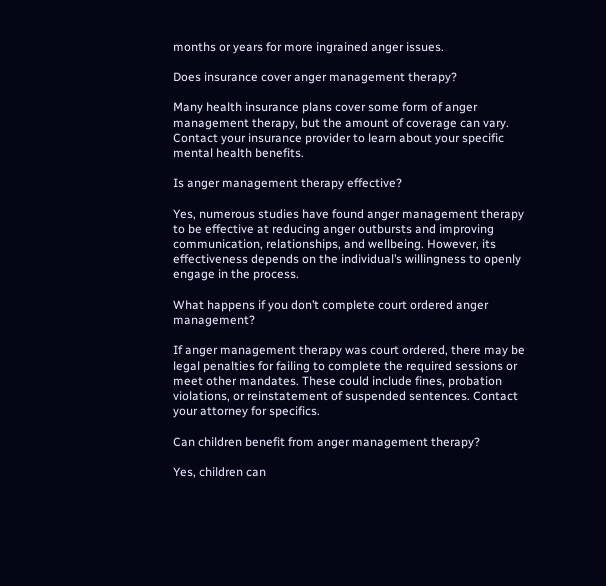months or years for more ingrained anger issues.

Does insurance cover anger management therapy?

Many health insurance plans cover some form of anger management therapy, but the amount of coverage can vary. Contact your insurance provider to learn about your specific mental health benefits.

Is anger management therapy effective?

Yes, numerous studies have found anger management therapy to be effective at reducing anger outbursts and improving communication, relationships, and wellbeing. However, its effectiveness depends on the individual’s willingness to openly engage in the process.

What happens if you don’t complete court ordered anger management?

If anger management therapy was court ordered, there may be legal penalties for failing to complete the required sessions or meet other mandates. These could include fines, probation violations, or reinstatement of suspended sentences. Contact your attorney for specifics.

Can children benefit from anger management therapy?

Yes, children can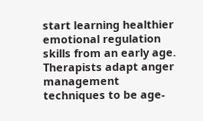start learning healthier emotional regulation skills from an early age. Therapists adapt anger management techniques to be age-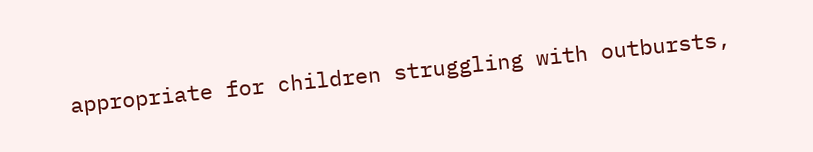appropriate for children struggling with outbursts,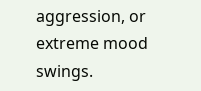aggression, or extreme mood swings.